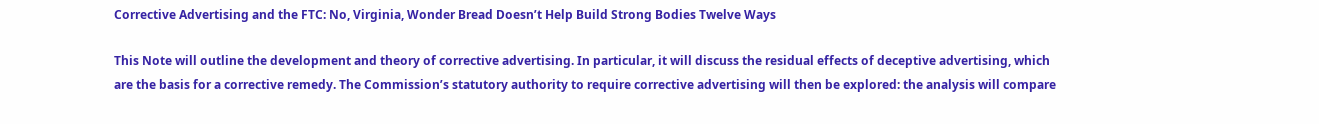Corrective Advertising and the FTC: No, Virginia, Wonder Bread Doesn’t Help Build Strong Bodies Twelve Ways

This Note will outline the development and theory of corrective advertising. In particular, it will discuss the residual effects of deceptive advertising, which are the basis for a corrective remedy. The Commission’s statutory authority to require corrective advertising will then be explored: the analysis will compare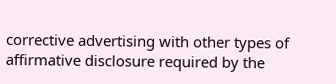corrective advertising with other types of affirmative disclosure required by the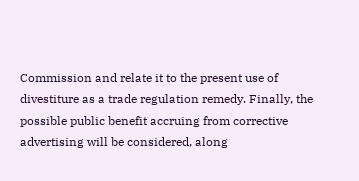Commission and relate it to the present use of divestiture as a trade regulation remedy. Finally, the possible public benefit accruing from corrective advertising will be considered, along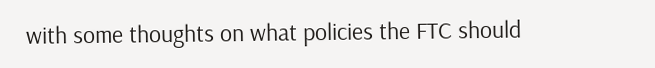with some thoughts on what policies the FTC should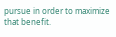pursue in order to maximize that benefit.